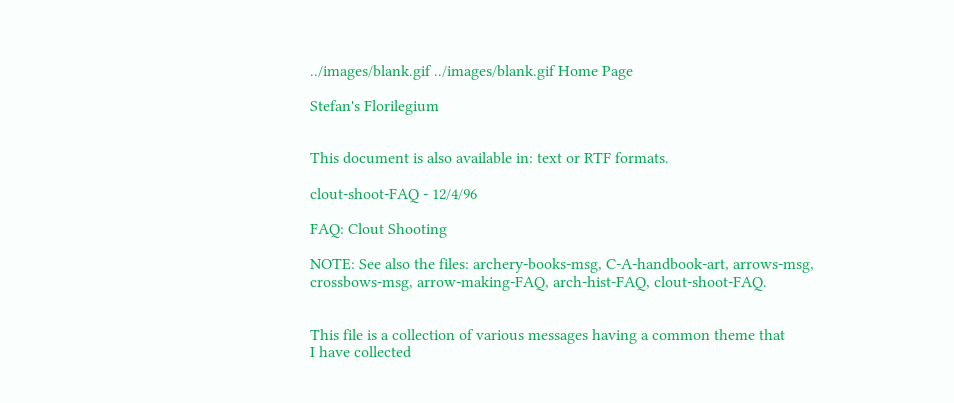../images/blank.gif ../images/blank.gif Home Page

Stefan's Florilegium


This document is also available in: text or RTF formats.

clout-shoot-FAQ - 12/4/96

FAQ: Clout Shooting

NOTE: See also the files: archery-books-msg, C-A-handbook-art, arrows-msg,
crossbows-msg, arrow-making-FAQ, arch-hist-FAQ, clout-shoot-FAQ.


This file is a collection of various messages having a common theme that
I have collected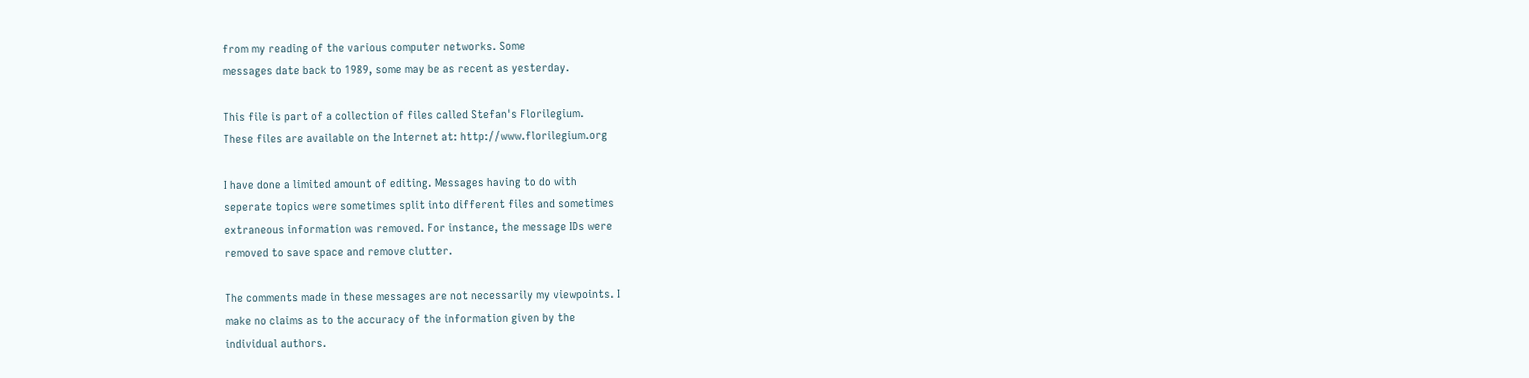from my reading of the various computer networks. Some
messages date back to 1989, some may be as recent as yesterday.

This file is part of a collection of files called Stefan's Florilegium.
These files are available on the Internet at: http://www.florilegium.org

I have done a limited amount of editing. Messages having to do with
seperate topics were sometimes split into different files and sometimes
extraneous information was removed. For instance, the message IDs were
removed to save space and remove clutter.

The comments made in these messages are not necessarily my viewpoints. I
make no claims as to the accuracy of the information given by the
individual authors.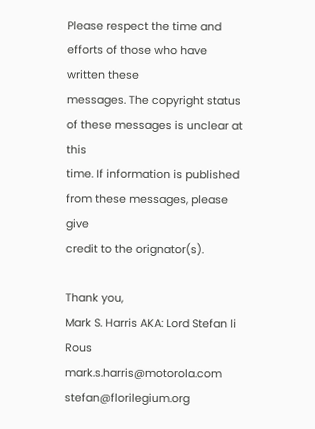Please respect the time and efforts of those who have written these
messages. The copyright status of these messages is unclear at this
time. If information is published from these messages, please give
credit to the orignator(s).

Thank you,
Mark S. Harris AKA: Lord Stefan li Rous
mark.s.harris@motorola.com stefan@florilegium.org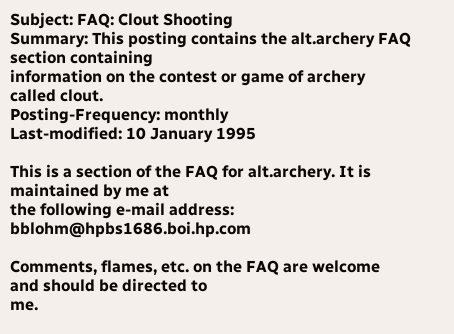Subject: FAQ: Clout Shooting
Summary: This posting contains the alt.archery FAQ section containing
information on the contest or game of archery called clout.
Posting-Frequency: monthly
Last-modified: 10 January 1995

This is a section of the FAQ for alt.archery. It is maintained by me at
the following e-mail address: bblohm@hpbs1686.boi.hp.com

Comments, flames, etc. on the FAQ are welcome and should be directed to
me.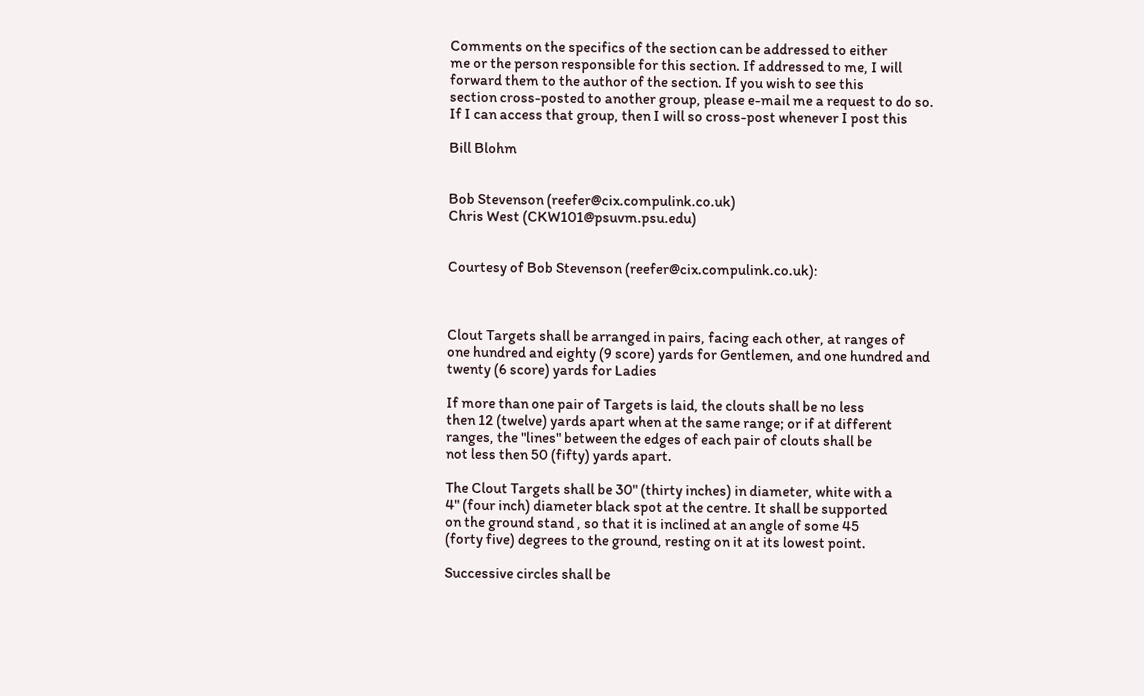Comments on the specifics of the section can be addressed to either
me or the person responsible for this section. If addressed to me, I will
forward them to the author of the section. If you wish to see this
section cross-posted to another group, please e-mail me a request to do so.
If I can access that group, then I will so cross-post whenever I post this

Bill Blohm


Bob Stevenson (reefer@cix.compulink.co.uk)
Chris West (CKW101@psuvm.psu.edu)


Courtesy of Bob Stevenson (reefer@cix.compulink.co.uk):



Clout Targets shall be arranged in pairs, facing each other, at ranges of
one hundred and eighty (9 score) yards for Gentlemen, and one hundred and
twenty (6 score) yards for Ladies

If more than one pair of Targets is laid, the clouts shall be no less
then 12 (twelve) yards apart when at the same range; or if at different
ranges, the "lines" between the edges of each pair of clouts shall be
not less then 50 (fifty) yards apart.

The Clout Targets shall be 30" (thirty inches) in diameter, white with a
4" (four inch) diameter black spot at the centre. It shall be supported
on the ground stand , so that it is inclined at an angle of some 45
(forty five) degrees to the ground, resting on it at its lowest point.

Successive circles shall be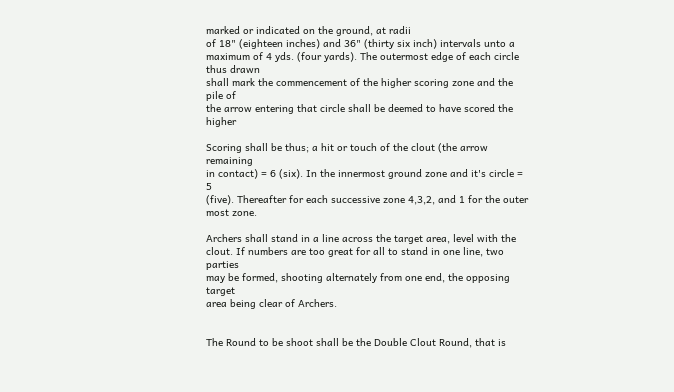marked or indicated on the ground, at radii
of 18" (eighteen inches) and 36" (thirty six inch) intervals unto a
maximum of 4 yds. (four yards). The outermost edge of each circle thus drawn
shall mark the commencement of the higher scoring zone and the pile of
the arrow entering that circle shall be deemed to have scored the higher

Scoring shall be thus; a hit or touch of the clout (the arrow remaining
in contact) = 6 (six). In the innermost ground zone and it's circle = 5
(five). Thereafter for each successive zone 4,3,2, and 1 for the outer
most zone.

Archers shall stand in a line across the target area, level with the
clout. If numbers are too great for all to stand in one line, two parties
may be formed, shooting alternately from one end, the opposing target
area being clear of Archers.


The Round to be shoot shall be the Double Clout Round, that is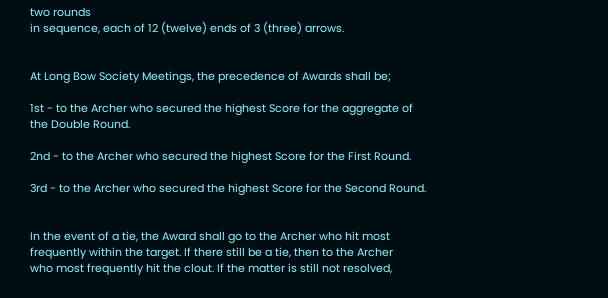two rounds
in sequence, each of 12 (twelve) ends of 3 (three) arrows.


At Long Bow Society Meetings, the precedence of Awards shall be;

1st - to the Archer who secured the highest Score for the aggregate of
the Double Round.

2nd - to the Archer who secured the highest Score for the First Round.

3rd - to the Archer who secured the highest Score for the Second Round.


In the event of a tie, the Award shall go to the Archer who hit most
frequently within the target. If there still be a tie, then to the Archer
who most frequently hit the clout. If the matter is still not resolved,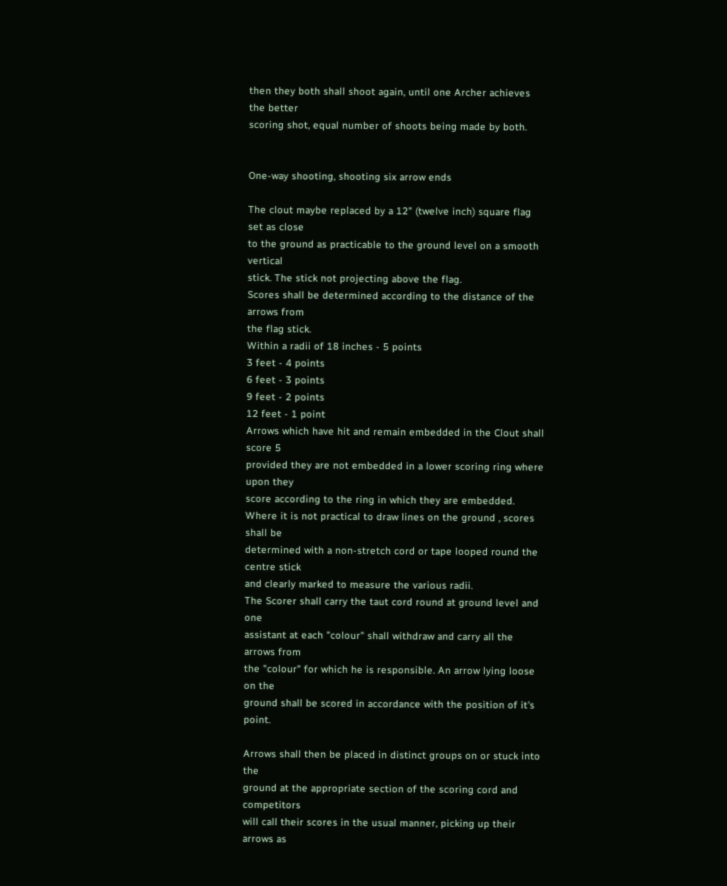then they both shall shoot again, until one Archer achieves the better
scoring shot, equal number of shoots being made by both.


One-way shooting, shooting six arrow ends

The clout maybe replaced by a 12" (twelve inch) square flag set as close
to the ground as practicable to the ground level on a smooth vertical
stick. The stick not projecting above the flag.
Scores shall be determined according to the distance of the arrows from
the flag stick.
Within a radii of 18 inches - 5 points
3 feet - 4 points
6 feet - 3 points
9 feet - 2 points
12 feet - 1 point
Arrows which have hit and remain embedded in the Clout shall score 5
provided they are not embedded in a lower scoring ring where upon they
score according to the ring in which they are embedded.
Where it is not practical to draw lines on the ground , scores shall be
determined with a non-stretch cord or tape looped round the centre stick
and clearly marked to measure the various radii.
The Scorer shall carry the taut cord round at ground level and one
assistant at each "colour" shall withdraw and carry all the arrows from
the "colour" for which he is responsible. An arrow lying loose on the
ground shall be scored in accordance with the position of it's point.

Arrows shall then be placed in distinct groups on or stuck into the
ground at the appropriate section of the scoring cord and competitors
will call their scores in the usual manner, picking up their arrows as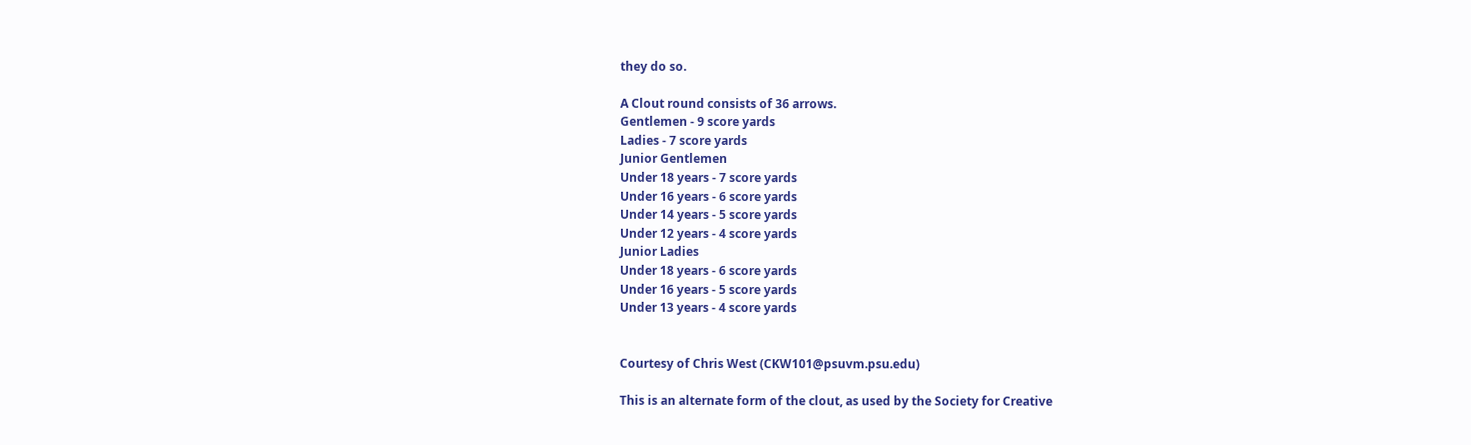they do so.

A Clout round consists of 36 arrows.
Gentlemen - 9 score yards
Ladies - 7 score yards
Junior Gentlemen
Under 18 years - 7 score yards
Under 16 years - 6 score yards
Under 14 years - 5 score yards
Under 12 years - 4 score yards
Junior Ladies
Under 18 years - 6 score yards
Under 16 years - 5 score yards
Under 13 years - 4 score yards


Courtesy of Chris West (CKW101@psuvm.psu.edu)

This is an alternate form of the clout, as used by the Society for Creative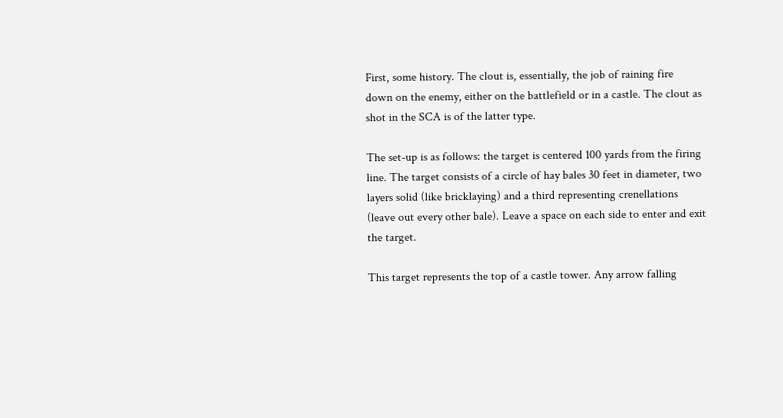First, some history. The clout is, essentially, the job of raining fire
down on the enemy, either on the battlefield or in a castle. The clout as
shot in the SCA is of the latter type.

The set-up is as follows: the target is centered 100 yards from the firing
line. The target consists of a circle of hay bales 30 feet in diameter, two
layers solid (like bricklaying) and a third representing crenellations
(leave out every other bale). Leave a space on each side to enter and exit
the target.

This target represents the top of a castle tower. Any arrow falling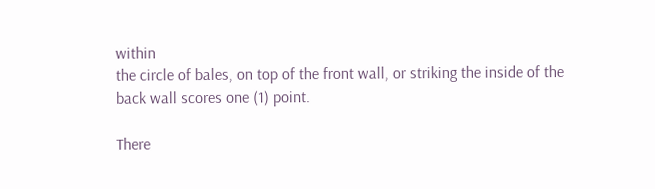within
the circle of bales, on top of the front wall, or striking the inside of the
back wall scores one (1) point.

There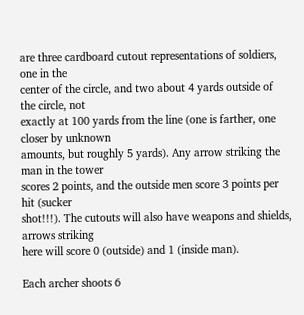are three cardboard cutout representations of soldiers, one in the
center of the circle, and two about 4 yards outside of the circle, not
exactly at 100 yards from the line (one is farther, one closer by unknown
amounts, but roughly 5 yards). Any arrow striking the man in the tower
scores 2 points, and the outside men score 3 points per hit (sucker
shot!!!). The cutouts will also have weapons and shields, arrows striking
here will score 0 (outside) and 1 (inside man).

Each archer shoots 6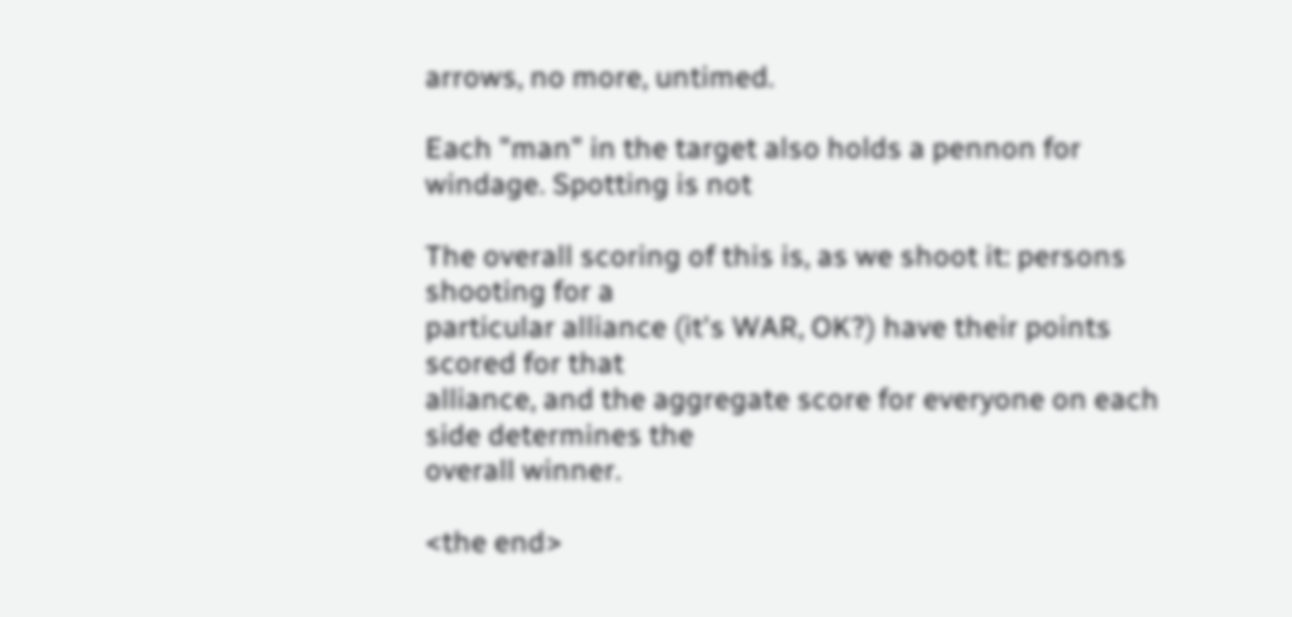arrows, no more, untimed.

Each "man" in the target also holds a pennon for windage. Spotting is not

The overall scoring of this is, as we shoot it: persons shooting for a
particular alliance (it's WAR, OK?) have their points scored for that
alliance, and the aggregate score for everyone on each side determines the
overall winner.

<the end>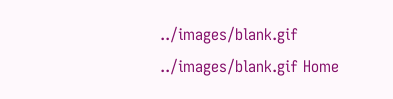../images/blank.gif ../images/blank.gif Home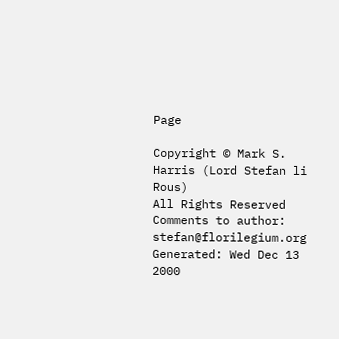Page

Copyright © Mark S. Harris (Lord Stefan li Rous)
All Rights Reserved
Comments to author: stefan@florilegium.org
Generated: Wed Dec 13 2000